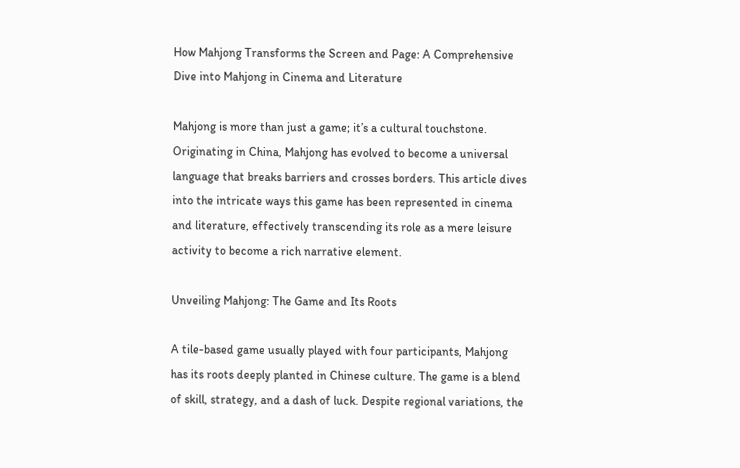How Mahjong Transforms the Screen and Page: A Comprehensive Dive into Mahjong in Cinema and Literature

Mahjong is more than just a game; it’s a cultural touchstone. Originating in China, Mahjong has evolved to become a universal language that breaks barriers and crosses borders. This article dives into the intricate ways this game has been represented in cinema and literature, effectively transcending its role as a mere leisure activity to become a rich narrative element.

Unveiling Mahjong: The Game and Its Roots

A tile-based game usually played with four participants, Mahjong has its roots deeply planted in Chinese culture. The game is a blend of skill, strategy, and a dash of luck. Despite regional variations, the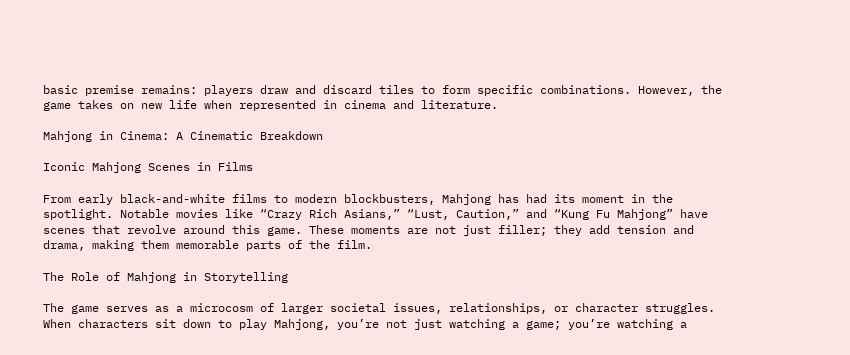basic premise remains: players draw and discard tiles to form specific combinations. However, the game takes on new life when represented in cinema and literature.

Mahjong in Cinema: A Cinematic Breakdown

Iconic Mahjong Scenes in Films

From early black-and-white films to modern blockbusters, Mahjong has had its moment in the spotlight. Notable movies like “Crazy Rich Asians,” “Lust, Caution,” and “Kung Fu Mahjong” have scenes that revolve around this game. These moments are not just filler; they add tension and drama, making them memorable parts of the film.

The Role of Mahjong in Storytelling

The game serves as a microcosm of larger societal issues, relationships, or character struggles. When characters sit down to play Mahjong, you’re not just watching a game; you’re watching a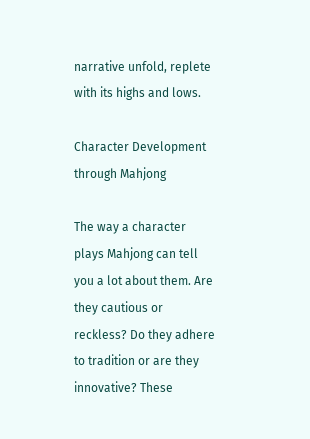narrative unfold, replete with its highs and lows.

Character Development through Mahjong

The way a character plays Mahjong can tell you a lot about them. Are they cautious or reckless? Do they adhere to tradition or are they innovative? These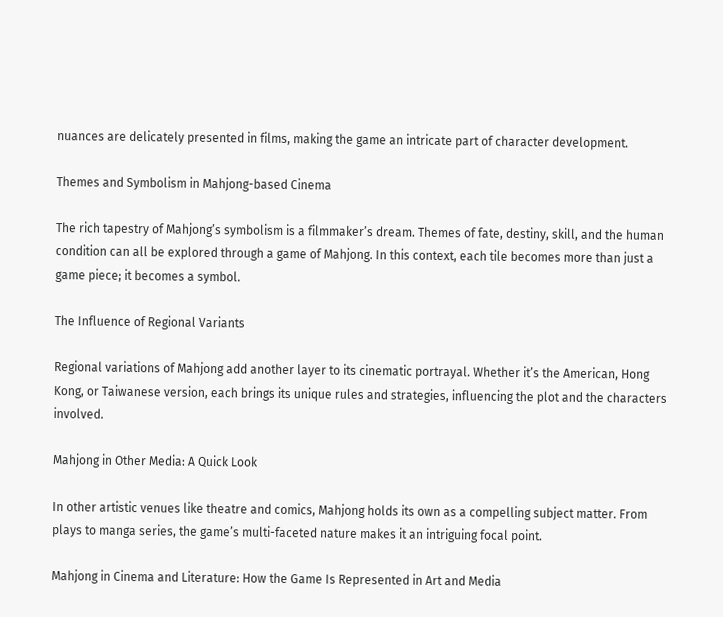nuances are delicately presented in films, making the game an intricate part of character development.

Themes and Symbolism in Mahjong-based Cinema

The rich tapestry of Mahjong’s symbolism is a filmmaker’s dream. Themes of fate, destiny, skill, and the human condition can all be explored through a game of Mahjong. In this context, each tile becomes more than just a game piece; it becomes a symbol.

The Influence of Regional Variants

Regional variations of Mahjong add another layer to its cinematic portrayal. Whether it’s the American, Hong Kong, or Taiwanese version, each brings its unique rules and strategies, influencing the plot and the characters involved.

Mahjong in Other Media: A Quick Look

In other artistic venues like theatre and comics, Mahjong holds its own as a compelling subject matter. From plays to manga series, the game’s multi-faceted nature makes it an intriguing focal point.

Mahjong in Cinema and Literature: How the Game Is Represented in Art and Media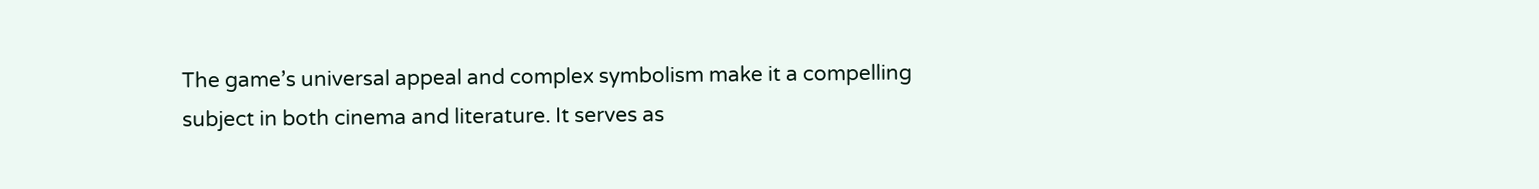The game’s universal appeal and complex symbolism make it a compelling subject in both cinema and literature. It serves as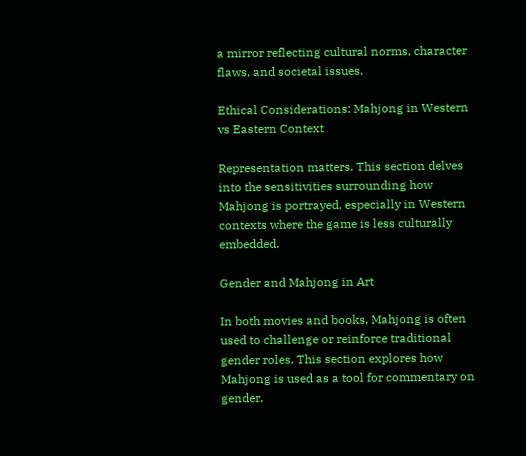a mirror reflecting cultural norms, character flaws, and societal issues.

Ethical Considerations: Mahjong in Western vs Eastern Context

Representation matters. This section delves into the sensitivities surrounding how Mahjong is portrayed, especially in Western contexts where the game is less culturally embedded.

Gender and Mahjong in Art

In both movies and books, Mahjong is often used to challenge or reinforce traditional gender roles. This section explores how Mahjong is used as a tool for commentary on gender.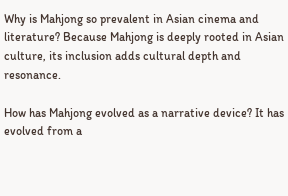Why is Mahjong so prevalent in Asian cinema and literature? Because Mahjong is deeply rooted in Asian culture, its inclusion adds cultural depth and resonance.

How has Mahjong evolved as a narrative device? It has evolved from a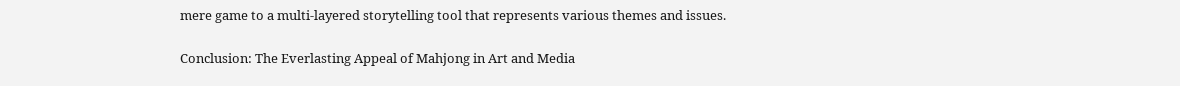mere game to a multi-layered storytelling tool that represents various themes and issues.

Conclusion: The Everlasting Appeal of Mahjong in Art and Media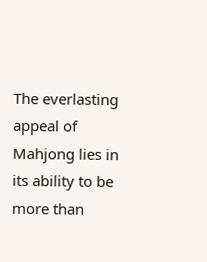The everlasting appeal of Mahjong lies in its ability to be more than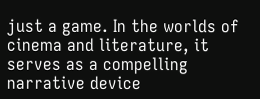just a game. In the worlds of cinema and literature, it serves as a compelling narrative device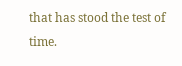that has stood the test of time.